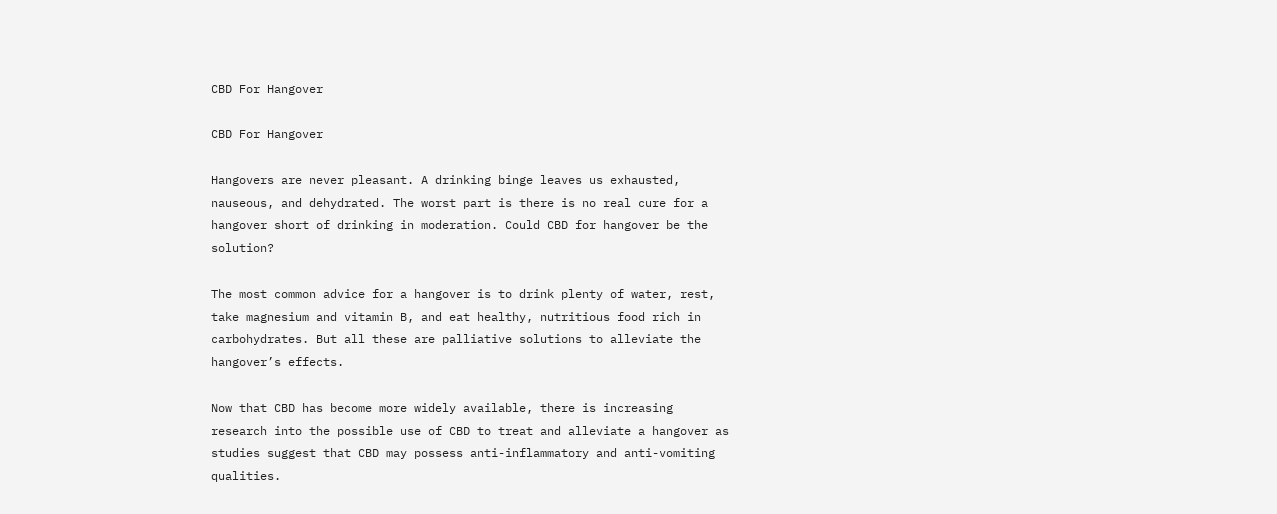CBD For Hangover

CBD For Hangover

Hangovers are never pleasant. A drinking binge leaves us exhausted, nauseous, and dehydrated. The worst part is there is no real cure for a hangover short of drinking in moderation. Could CBD for hangover be the solution?

The most common advice for a hangover is to drink plenty of water, rest, take magnesium and vitamin B, and eat healthy, nutritious food rich in carbohydrates. But all these are palliative solutions to alleviate the hangover’s effects.

Now that CBD has become more widely available, there is increasing research into the possible use of CBD to treat and alleviate a hangover as studies suggest that CBD may possess anti-inflammatory and anti-vomiting qualities.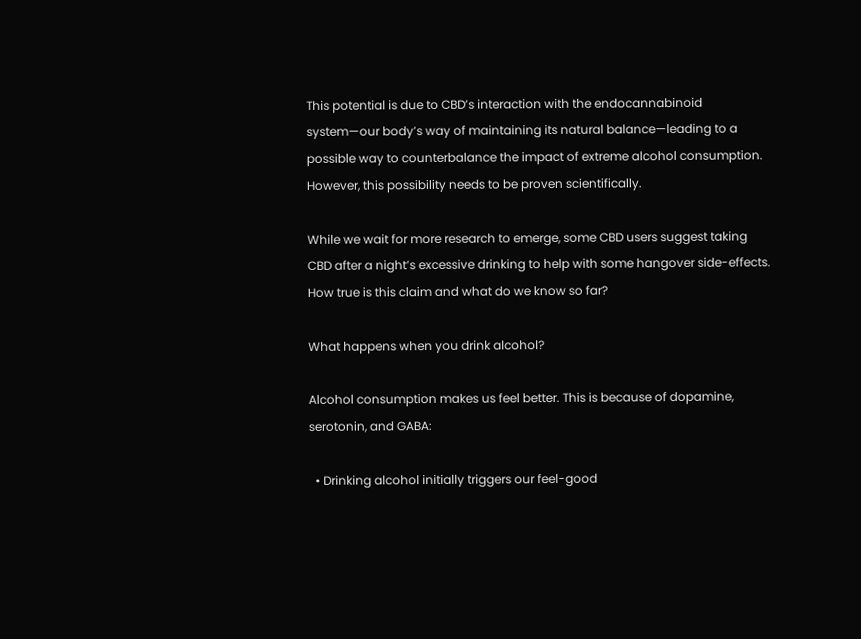This potential is due to CBD’s interaction with the endocannabinoid system—our body’s way of maintaining its natural balance—leading to a possible way to counterbalance the impact of extreme alcohol consumption. However, this possibility needs to be proven scientifically.

While we wait for more research to emerge, some CBD users suggest taking CBD after a night’s excessive drinking to help with some hangover side-effects. How true is this claim and what do we know so far?

What happens when you drink alcohol?

Alcohol consumption makes us feel better. This is because of dopamine, serotonin, and GABA:

  • Drinking alcohol initially triggers our feel-good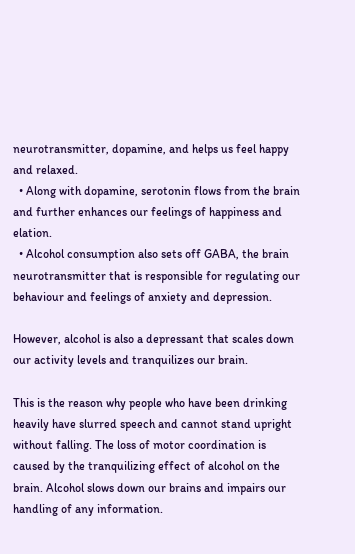neurotransmitter, dopamine, and helps us feel happy and relaxed.
  • Along with dopamine, serotonin flows from the brain and further enhances our feelings of happiness and elation.
  • Alcohol consumption also sets off GABA, the brain neurotransmitter that is responsible for regulating our behaviour and feelings of anxiety and depression.

However, alcohol is also a depressant that scales down our activity levels and tranquilizes our brain.

This is the reason why people who have been drinking heavily have slurred speech and cannot stand upright without falling. The loss of motor coordination is caused by the tranquilizing effect of alcohol on the brain. Alcohol slows down our brains and impairs our handling of any information.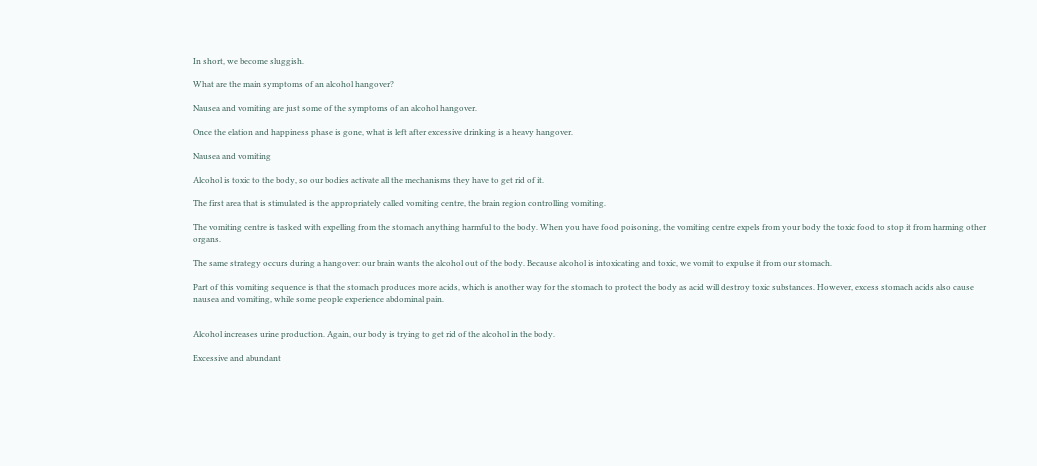In short, we become sluggish.

What are the main symptoms of an alcohol hangover?

Nausea and vomiting are just some of the symptoms of an alcohol hangover.

Once the elation and happiness phase is gone, what is left after excessive drinking is a heavy hangover.

Nausea and vomiting

Alcohol is toxic to the body, so our bodies activate all the mechanisms they have to get rid of it.

The first area that is stimulated is the appropriately called vomiting centre, the brain region controlling vomiting.

The vomiting centre is tasked with expelling from the stomach anything harmful to the body. When you have food poisoning, the vomiting centre expels from your body the toxic food to stop it from harming other organs.

The same strategy occurs during a hangover: our brain wants the alcohol out of the body. Because alcohol is intoxicating and toxic, we vomit to expulse it from our stomach.

Part of this vomiting sequence is that the stomach produces more acids, which is another way for the stomach to protect the body as acid will destroy toxic substances. However, excess stomach acids also cause nausea and vomiting, while some people experience abdominal pain.


Alcohol increases urine production. Again, our body is trying to get rid of the alcohol in the body.

Excessive and abundant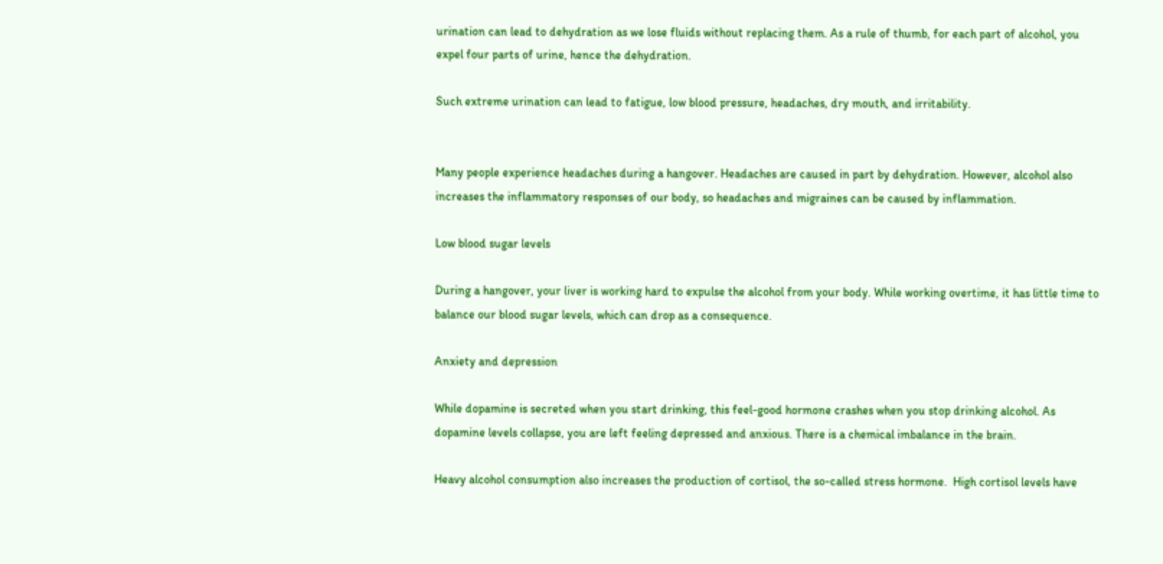urination can lead to dehydration as we lose fluids without replacing them. As a rule of thumb, for each part of alcohol, you expel four parts of urine, hence the dehydration.

Such extreme urination can lead to fatigue, low blood pressure, headaches, dry mouth, and irritability.


Many people experience headaches during a hangover. Headaches are caused in part by dehydration. However, alcohol also increases the inflammatory responses of our body, so headaches and migraines can be caused by inflammation.

Low blood sugar levels

During a hangover, your liver is working hard to expulse the alcohol from your body. While working overtime, it has little time to balance our blood sugar levels, which can drop as a consequence.

Anxiety and depression

While dopamine is secreted when you start drinking, this feel-good hormone crashes when you stop drinking alcohol. As dopamine levels collapse, you are left feeling depressed and anxious. There is a chemical imbalance in the brain.

Heavy alcohol consumption also increases the production of cortisol, the so-called stress hormone.  High cortisol levels have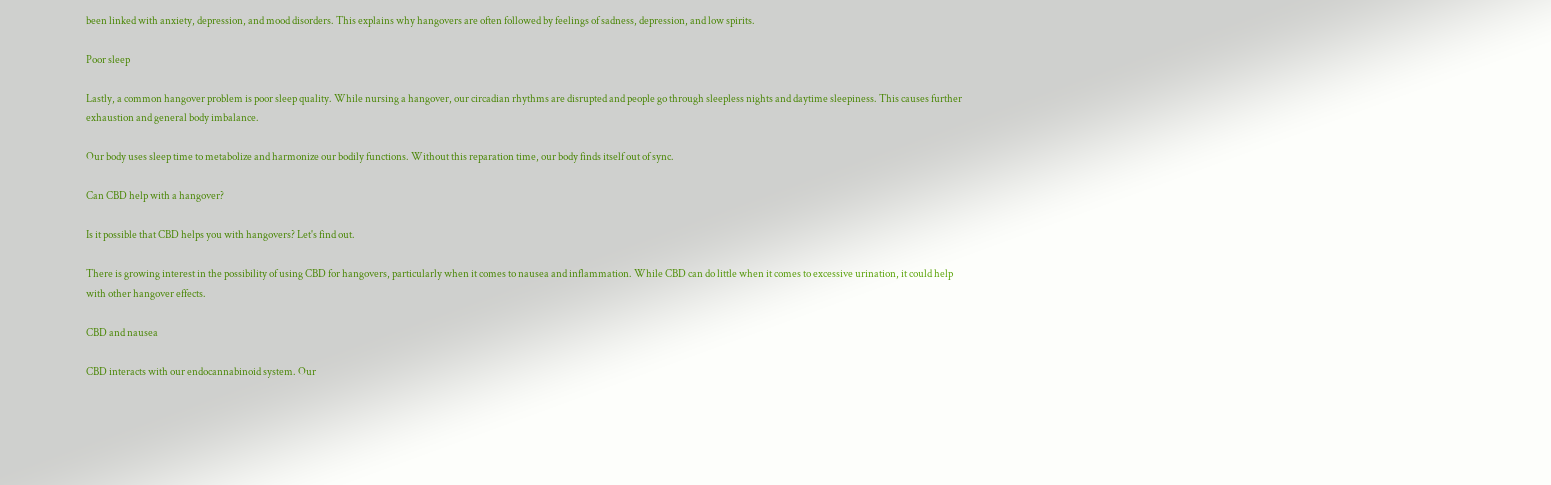been linked with anxiety, depression, and mood disorders. This explains why hangovers are often followed by feelings of sadness, depression, and low spirits.

Poor sleep

Lastly, a common hangover problem is poor sleep quality. While nursing a hangover, our circadian rhythms are disrupted and people go through sleepless nights and daytime sleepiness. This causes further exhaustion and general body imbalance.

Our body uses sleep time to metabolize and harmonize our bodily functions. Without this reparation time, our body finds itself out of sync.

Can CBD help with a hangover?

Is it possible that CBD helps you with hangovers? Let's find out.

There is growing interest in the possibility of using CBD for hangovers, particularly when it comes to nausea and inflammation. While CBD can do little when it comes to excessive urination, it could help with other hangover effects.

CBD and nausea

CBD interacts with our endocannabinoid system. Our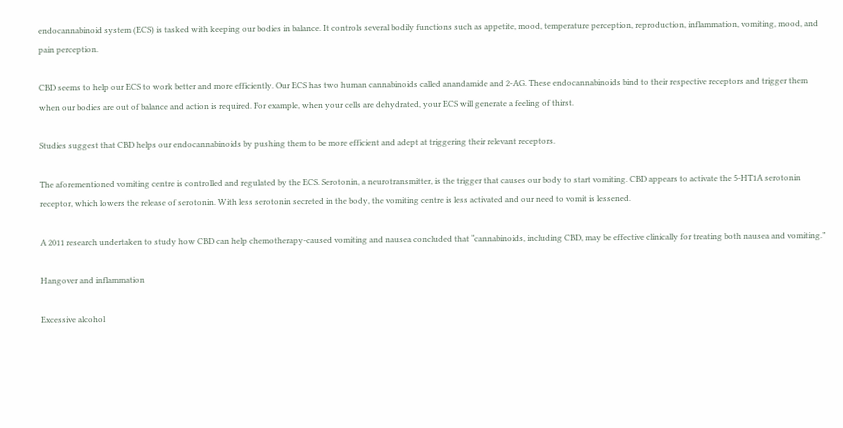endocannabinoid system (ECS) is tasked with keeping our bodies in balance. It controls several bodily functions such as appetite, mood, temperature perception, reproduction, inflammation, vomiting, mood, and pain perception.

CBD seems to help our ECS to work better and more efficiently. Our ECS has two human cannabinoids called anandamide and 2-AG. These endocannabinoids bind to their respective receptors and trigger them when our bodies are out of balance and action is required. For example, when your cells are dehydrated, your ECS will generate a feeling of thirst.

Studies suggest that CBD helps our endocannabinoids by pushing them to be more efficient and adept at triggering their relevant receptors.

The aforementioned vomiting centre is controlled and regulated by the ECS. Serotonin, a neurotransmitter, is the trigger that causes our body to start vomiting. CBD appears to activate the 5-HT1A serotonin receptor, which lowers the release of serotonin. With less serotonin secreted in the body, the vomiting centre is less activated and our need to vomit is lessened.

A 2011 research undertaken to study how CBD can help chemotherapy-caused vomiting and nausea concluded that “cannabinoids, including CBD, may be effective clinically for treating both nausea and vomiting.”

Hangover and inflammation

Excessive alcohol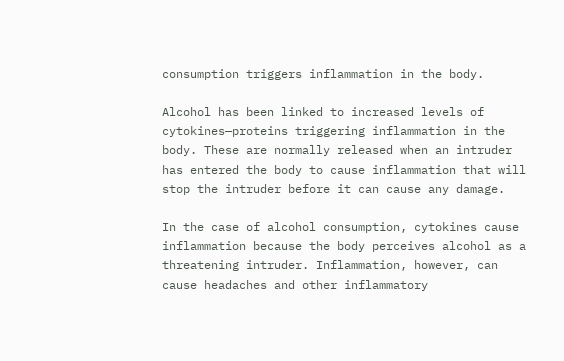consumption triggers inflammation in the body.

Alcohol has been linked to increased levels of cytokines—proteins triggering inflammation in the body. These are normally released when an intruder has entered the body to cause inflammation that will stop the intruder before it can cause any damage.

In the case of alcohol consumption, cytokines cause inflammation because the body perceives alcohol as a threatening intruder. Inflammation, however, can cause headaches and other inflammatory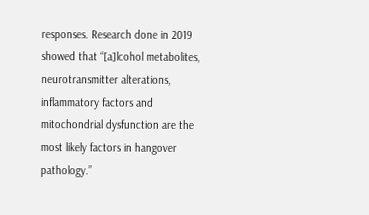responses. Research done in 2019 showed that “[a]lcohol metabolites, neurotransmitter alterations, inflammatory factors and mitochondrial dysfunction are the most likely factors in hangover pathology.”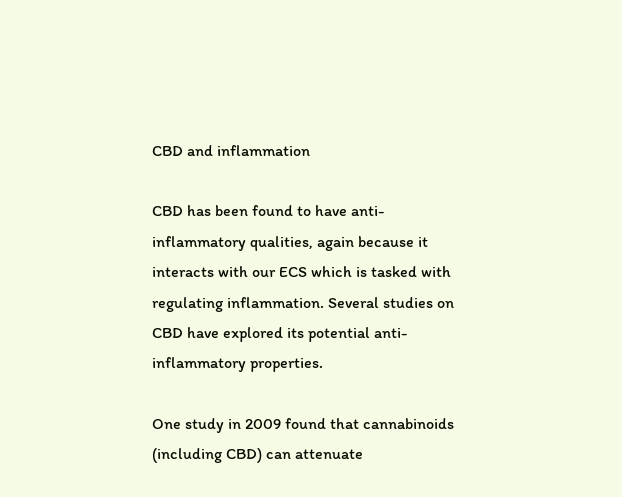CBD and inflammation

CBD has been found to have anti-inflammatory qualities, again because it interacts with our ECS which is tasked with regulating inflammation. Several studies on CBD have explored its potential anti-inflammatory properties.

One study in 2009 found that cannabinoids (including CBD) can attenuate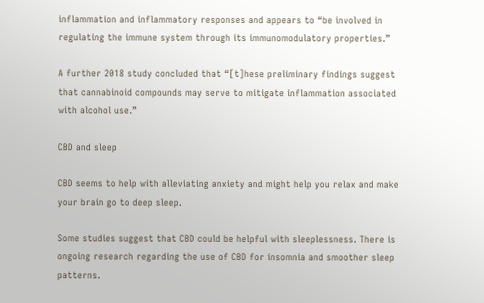inflammation and inflammatory responses and appears to “be involved in regulating the immune system through its immunomodulatory properties.”

A further 2018 study concluded that “[t]hese preliminary findings suggest that cannabinoid compounds may serve to mitigate inflammation associated with alcohol use.”

CBD and sleep

CBD seems to help with alleviating anxiety and might help you relax and make your brain go to deep sleep.

Some studies suggest that CBD could be helpful with sleeplessness. There is ongoing research regarding the use of CBD for insomnia and smoother sleep patterns.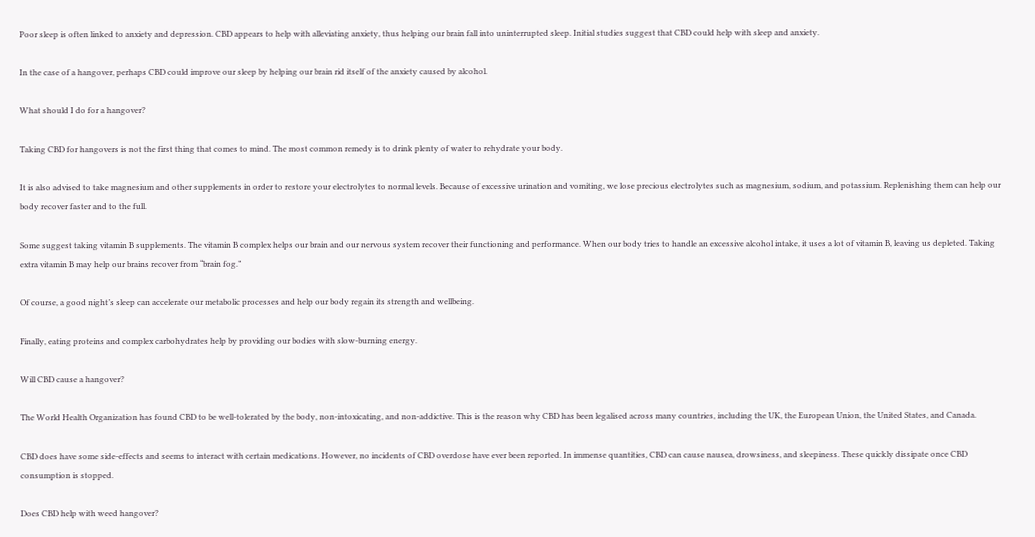Poor sleep is often linked to anxiety and depression. CBD appears to help with alleviating anxiety, thus helping our brain fall into uninterrupted sleep. Initial studies suggest that CBD could help with sleep and anxiety.

In the case of a hangover, perhaps CBD could improve our sleep by helping our brain rid itself of the anxiety caused by alcohol.

What should I do for a hangover?

Taking CBD for hangovers is not the first thing that comes to mind. The most common remedy is to drink plenty of water to rehydrate your body.

It is also advised to take magnesium and other supplements in order to restore your electrolytes to normal levels. Because of excessive urination and vomiting, we lose precious electrolytes such as magnesium, sodium, and potassium. Replenishing them can help our body recover faster and to the full.

Some suggest taking vitamin B supplements. The vitamin B complex helps our brain and our nervous system recover their functioning and performance. When our body tries to handle an excessive alcohol intake, it uses a lot of vitamin B, leaving us depleted. Taking extra vitamin B may help our brains recover from “brain fog.”

Of course, a good night’s sleep can accelerate our metabolic processes and help our body regain its strength and wellbeing.

Finally, eating proteins and complex carbohydrates help by providing our bodies with slow-burning energy.

Will CBD cause a hangover?

The World Health Organization has found CBD to be well-tolerated by the body, non-intoxicating, and non-addictive. This is the reason why CBD has been legalised across many countries, including the UK, the European Union, the United States, and Canada.

CBD does have some side-effects and seems to interact with certain medications. However, no incidents of CBD overdose have ever been reported. In immense quantities, CBD can cause nausea, drowsiness, and sleepiness. These quickly dissipate once CBD consumption is stopped.

Does CBD help with weed hangover?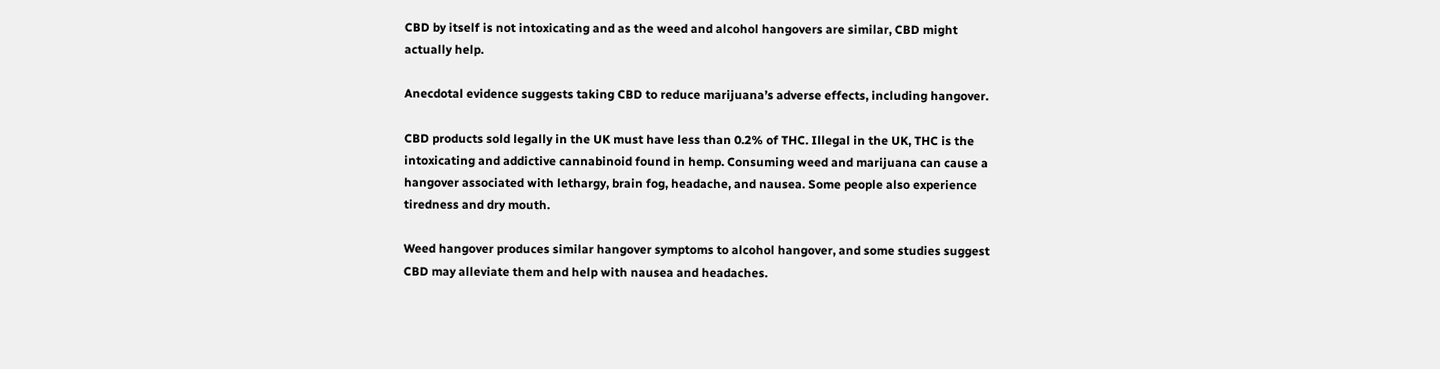CBD by itself is not intoxicating and as the weed and alcohol hangovers are similar, CBD might actually help.

Anecdotal evidence suggests taking CBD to reduce marijuana’s adverse effects, including hangover.

CBD products sold legally in the UK must have less than 0.2% of THC. Illegal in the UK, THC is the intoxicating and addictive cannabinoid found in hemp. Consuming weed and marijuana can cause a hangover associated with lethargy, brain fog, headache, and nausea. Some people also experience tiredness and dry mouth.

Weed hangover produces similar hangover symptoms to alcohol hangover, and some studies suggest CBD may alleviate them and help with nausea and headaches.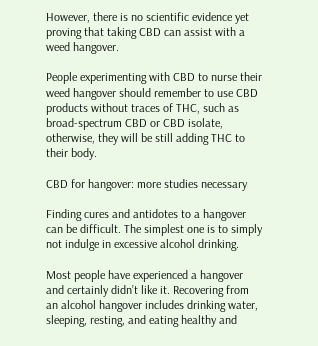However, there is no scientific evidence yet proving that taking CBD can assist with a weed hangover.

People experimenting with CBD to nurse their weed hangover should remember to use CBD products without traces of THC, such as broad-spectrum CBD or CBD isolate, otherwise, they will be still adding THC to their body.

CBD for hangover: more studies necessary

Finding cures and antidotes to a hangover can be difficult. The simplest one is to simply not indulge in excessive alcohol drinking.

Most people have experienced a hangover and certainly didn’t like it. Recovering from an alcohol hangover includes drinking water, sleeping, resting, and eating healthy and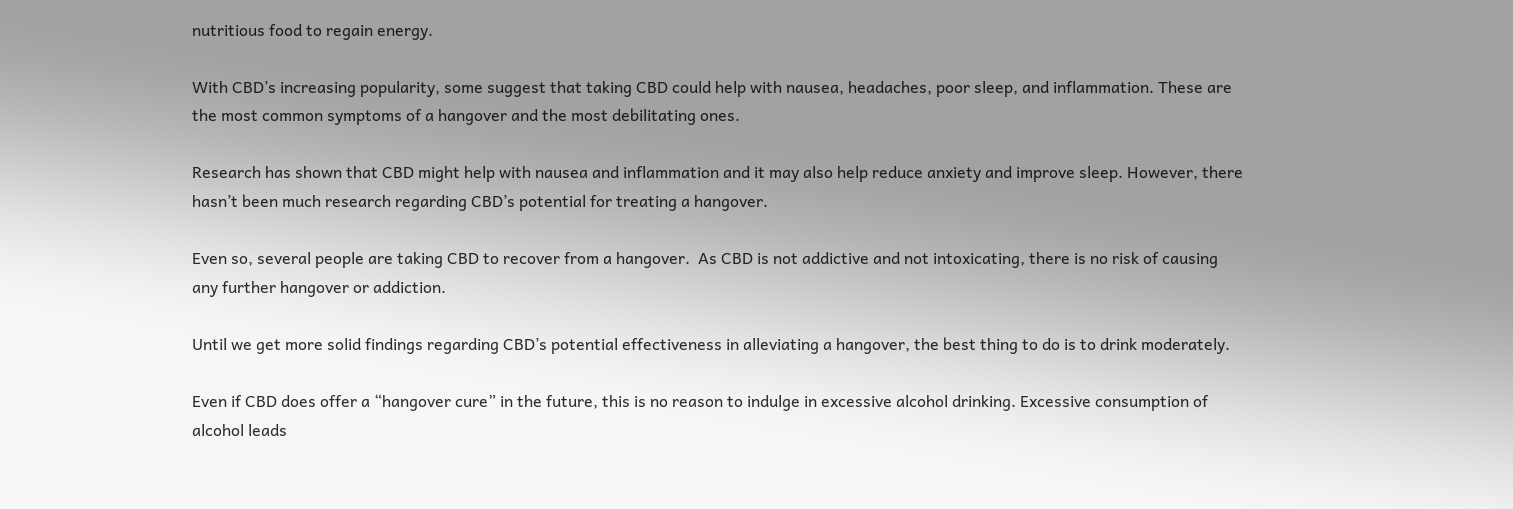nutritious food to regain energy.

With CBD’s increasing popularity, some suggest that taking CBD could help with nausea, headaches, poor sleep, and inflammation. These are the most common symptoms of a hangover and the most debilitating ones.

Research has shown that CBD might help with nausea and inflammation and it may also help reduce anxiety and improve sleep. However, there hasn’t been much research regarding CBD’s potential for treating a hangover.

Even so, several people are taking CBD to recover from a hangover.  As CBD is not addictive and not intoxicating, there is no risk of causing any further hangover or addiction.

Until we get more solid findings regarding CBD’s potential effectiveness in alleviating a hangover, the best thing to do is to drink moderately.

Even if CBD does offer a “hangover cure” in the future, this is no reason to indulge in excessive alcohol drinking. Excessive consumption of alcohol leads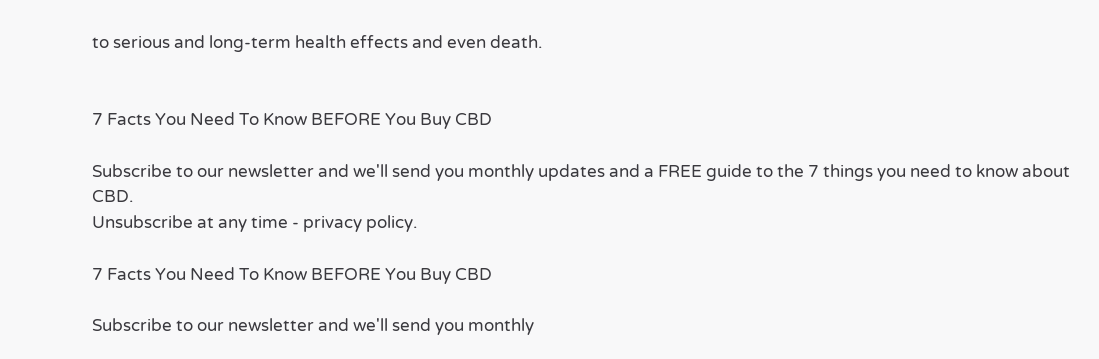to serious and long-term health effects and even death.


7 Facts You Need To Know BEFORE You Buy CBD

Subscribe to our newsletter and we'll send you monthly updates and a FREE guide to the 7 things you need to know about CBD.
Unsubscribe at any time - privacy policy.

7 Facts You Need To Know BEFORE You Buy CBD

Subscribe to our newsletter and we'll send you monthly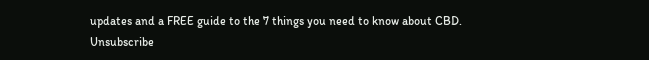updates and a FREE guide to the 7 things you need to know about CBD.
Unsubscribe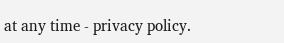at any time - privacy policy.